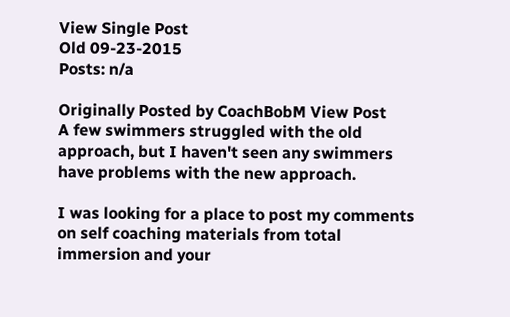View Single Post
Old 09-23-2015
Posts: n/a

Originally Posted by CoachBobM View Post
A few swimmers struggled with the old approach, but I haven't seen any swimmers have problems with the new approach.

I was looking for a place to post my comments on self coaching materials from total immersion and your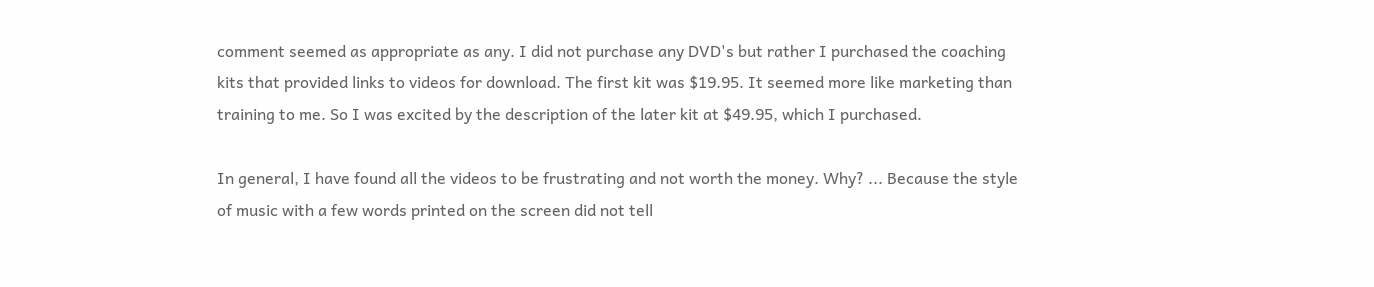comment seemed as appropriate as any. I did not purchase any DVD's but rather I purchased the coaching kits that provided links to videos for download. The first kit was $19.95. It seemed more like marketing than training to me. So I was excited by the description of the later kit at $49.95, which I purchased.

In general, I have found all the videos to be frustrating and not worth the money. Why? ... Because the style of music with a few words printed on the screen did not tell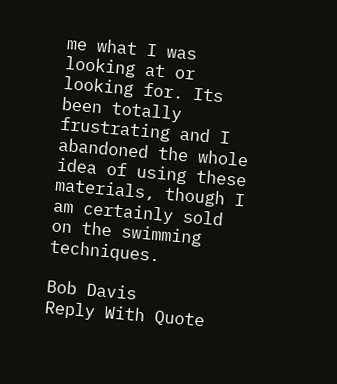me what I was looking at or looking for. Its been totally frustrating and I abandoned the whole idea of using these materials, though I am certainly sold on the swimming techniques.

Bob Davis
Reply With Quote